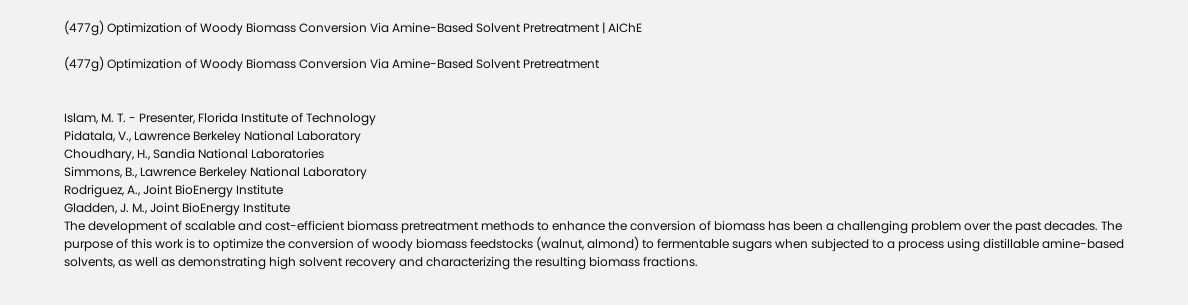(477g) Optimization of Woody Biomass Conversion Via Amine-Based Solvent Pretreatment | AIChE

(477g) Optimization of Woody Biomass Conversion Via Amine-Based Solvent Pretreatment


Islam, M. T. - Presenter, Florida Institute of Technology
Pidatala, V., Lawrence Berkeley National Laboratory
Choudhary, H., Sandia National Laboratories
Simmons, B., Lawrence Berkeley National Laboratory
Rodriguez, A., Joint BioEnergy Institute
Gladden, J. M., Joint BioEnergy Institute
The development of scalable and cost-efficient biomass pretreatment methods to enhance the conversion of biomass has been a challenging problem over the past decades. The purpose of this work is to optimize the conversion of woody biomass feedstocks (walnut, almond) to fermentable sugars when subjected to a process using distillable amine-based solvents, as well as demonstrating high solvent recovery and characterizing the resulting biomass fractions.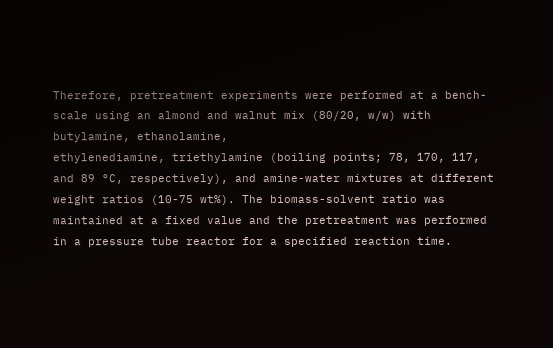Therefore, pretreatment experiments were performed at a bench-scale using an almond and walnut mix (80/20, w/w) with butylamine, ethanolamine,
ethylenediamine, triethylamine (boiling points; 78, 170, 117, and 89 °C, respectively), and amine-water mixtures at different weight ratios (10-75 wt%). The biomass-solvent ratio was maintained at a fixed value and the pretreatment was performed in a pressure tube reactor for a specified reaction time.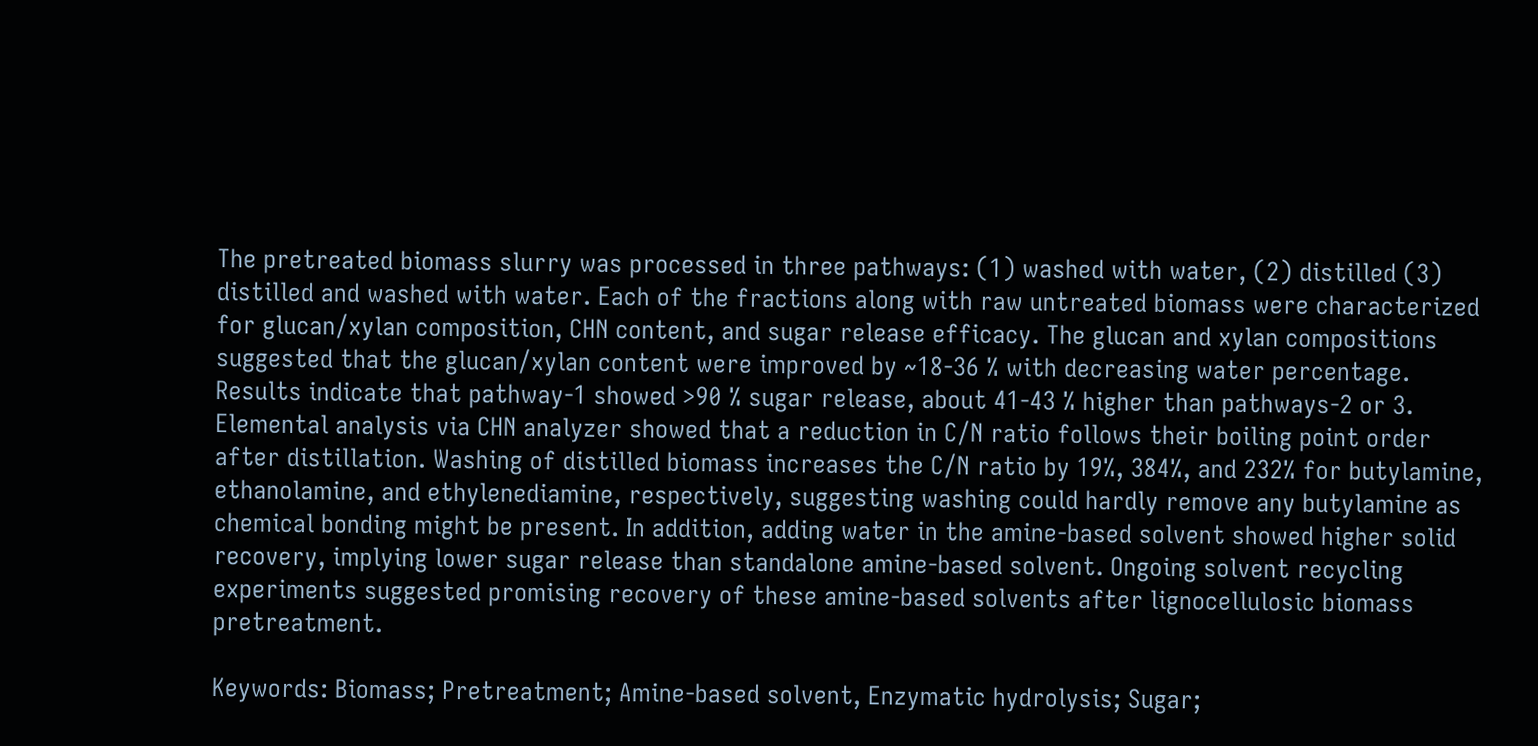The pretreated biomass slurry was processed in three pathways: (1) washed with water, (2) distilled (3) distilled and washed with water. Each of the fractions along with raw untreated biomass were characterized for glucan/xylan composition, CHN content, and sugar release efficacy. The glucan and xylan compositions suggested that the glucan/xylan content were improved by ~18-36 % with decreasing water percentage. Results indicate that pathway-1 showed >90 % sugar release, about 41-43 % higher than pathways-2 or 3. Elemental analysis via CHN analyzer showed that a reduction in C/N ratio follows their boiling point order after distillation. Washing of distilled biomass increases the C/N ratio by 19%, 384%, and 232% for butylamine, ethanolamine, and ethylenediamine, respectively, suggesting washing could hardly remove any butylamine as chemical bonding might be present. In addition, adding water in the amine-based solvent showed higher solid recovery, implying lower sugar release than standalone amine-based solvent. Ongoing solvent recycling experiments suggested promising recovery of these amine-based solvents after lignocellulosic biomass pretreatment.

Keywords: Biomass; Pretreatment; Amine-based solvent, Enzymatic hydrolysis; Sugar;